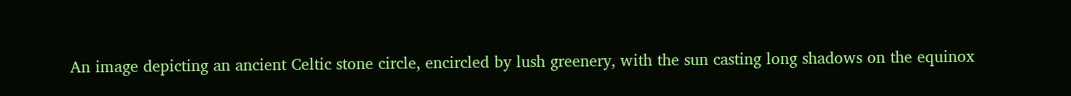An image depicting an ancient Celtic stone circle, encircled by lush greenery, with the sun casting long shadows on the equinox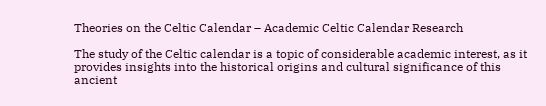Theories on the Celtic Calendar – Academic Celtic Calendar Research

The study of the Celtic calendar is a topic of considerable academic interest, as it provides insights into the historical origins and cultural significance of this ancient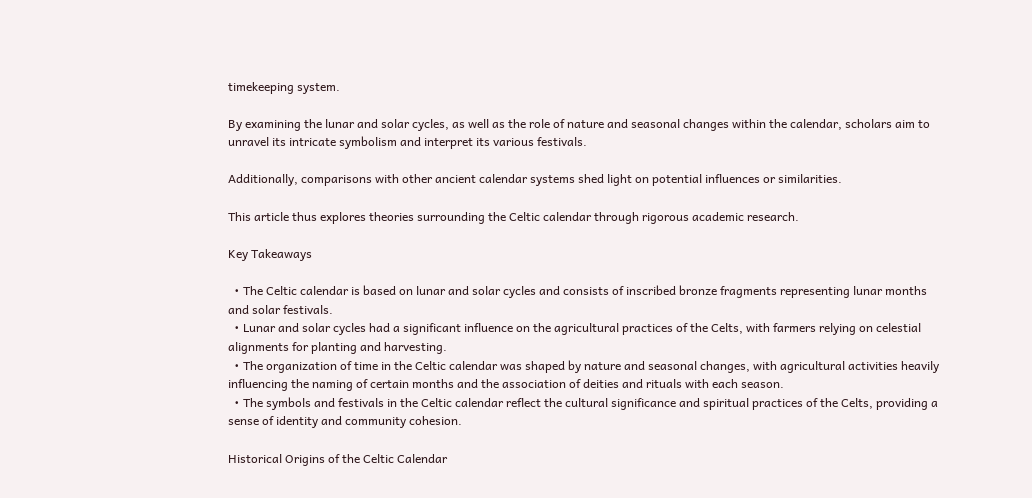timekeeping system.

By examining the lunar and solar cycles, as well as the role of nature and seasonal changes within the calendar, scholars aim to unravel its intricate symbolism and interpret its various festivals.

Additionally, comparisons with other ancient calendar systems shed light on potential influences or similarities.

This article thus explores theories surrounding the Celtic calendar through rigorous academic research.

Key Takeaways

  • The Celtic calendar is based on lunar and solar cycles and consists of inscribed bronze fragments representing lunar months and solar festivals.
  • Lunar and solar cycles had a significant influence on the agricultural practices of the Celts, with farmers relying on celestial alignments for planting and harvesting.
  • The organization of time in the Celtic calendar was shaped by nature and seasonal changes, with agricultural activities heavily influencing the naming of certain months and the association of deities and rituals with each season.
  • The symbols and festivals in the Celtic calendar reflect the cultural significance and spiritual practices of the Celts, providing a sense of identity and community cohesion.

Historical Origins of the Celtic Calendar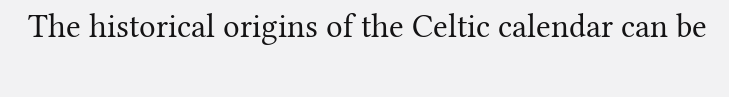The historical origins of the Celtic calendar can be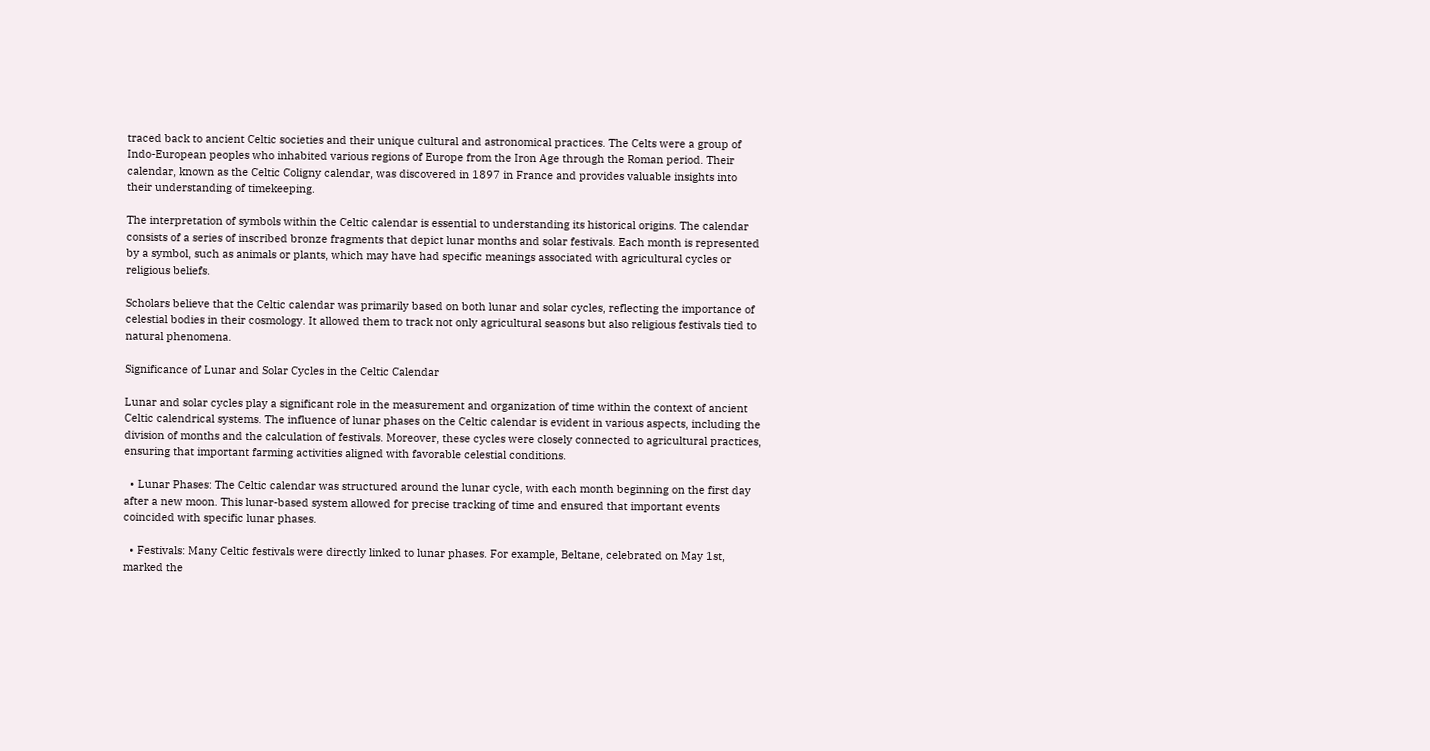traced back to ancient Celtic societies and their unique cultural and astronomical practices. The Celts were a group of Indo-European peoples who inhabited various regions of Europe from the Iron Age through the Roman period. Their calendar, known as the Celtic Coligny calendar, was discovered in 1897 in France and provides valuable insights into their understanding of timekeeping.

The interpretation of symbols within the Celtic calendar is essential to understanding its historical origins. The calendar consists of a series of inscribed bronze fragments that depict lunar months and solar festivals. Each month is represented by a symbol, such as animals or plants, which may have had specific meanings associated with agricultural cycles or religious beliefs.

Scholars believe that the Celtic calendar was primarily based on both lunar and solar cycles, reflecting the importance of celestial bodies in their cosmology. It allowed them to track not only agricultural seasons but also religious festivals tied to natural phenomena.

Significance of Lunar and Solar Cycles in the Celtic Calendar

Lunar and solar cycles play a significant role in the measurement and organization of time within the context of ancient Celtic calendrical systems. The influence of lunar phases on the Celtic calendar is evident in various aspects, including the division of months and the calculation of festivals. Moreover, these cycles were closely connected to agricultural practices, ensuring that important farming activities aligned with favorable celestial conditions.

  • Lunar Phases: The Celtic calendar was structured around the lunar cycle, with each month beginning on the first day after a new moon. This lunar-based system allowed for precise tracking of time and ensured that important events coincided with specific lunar phases.

  • Festivals: Many Celtic festivals were directly linked to lunar phases. For example, Beltane, celebrated on May 1st, marked the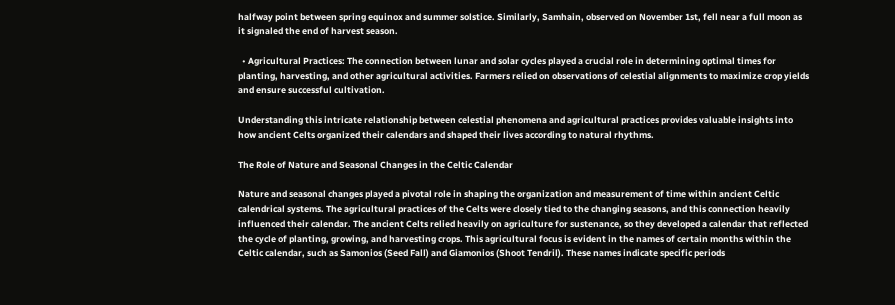halfway point between spring equinox and summer solstice. Similarly, Samhain, observed on November 1st, fell near a full moon as it signaled the end of harvest season.

  • Agricultural Practices: The connection between lunar and solar cycles played a crucial role in determining optimal times for planting, harvesting, and other agricultural activities. Farmers relied on observations of celestial alignments to maximize crop yields and ensure successful cultivation.

Understanding this intricate relationship between celestial phenomena and agricultural practices provides valuable insights into how ancient Celts organized their calendars and shaped their lives according to natural rhythms.

The Role of Nature and Seasonal Changes in the Celtic Calendar

Nature and seasonal changes played a pivotal role in shaping the organization and measurement of time within ancient Celtic calendrical systems. The agricultural practices of the Celts were closely tied to the changing seasons, and this connection heavily influenced their calendar. The ancient Celts relied heavily on agriculture for sustenance, so they developed a calendar that reflected the cycle of planting, growing, and harvesting crops. This agricultural focus is evident in the names of certain months within the Celtic calendar, such as Samonios (Seed Fall) and Giamonios (Shoot Tendril). These names indicate specific periods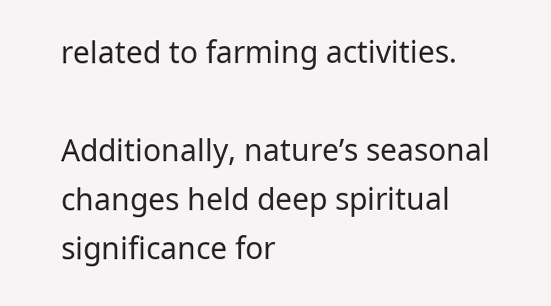related to farming activities.

Additionally, nature’s seasonal changes held deep spiritual significance for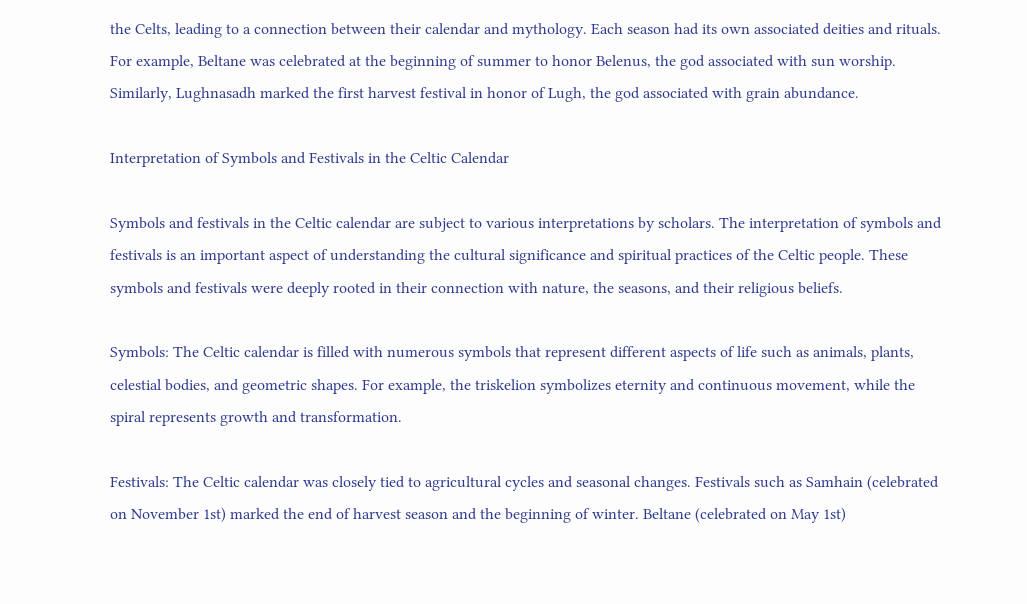the Celts, leading to a connection between their calendar and mythology. Each season had its own associated deities and rituals. For example, Beltane was celebrated at the beginning of summer to honor Belenus, the god associated with sun worship. Similarly, Lughnasadh marked the first harvest festival in honor of Lugh, the god associated with grain abundance.

Interpretation of Symbols and Festivals in the Celtic Calendar

Symbols and festivals in the Celtic calendar are subject to various interpretations by scholars. The interpretation of symbols and festivals is an important aspect of understanding the cultural significance and spiritual practices of the Celtic people. These symbols and festivals were deeply rooted in their connection with nature, the seasons, and their religious beliefs.

Symbols: The Celtic calendar is filled with numerous symbols that represent different aspects of life such as animals, plants, celestial bodies, and geometric shapes. For example, the triskelion symbolizes eternity and continuous movement, while the spiral represents growth and transformation.

Festivals: The Celtic calendar was closely tied to agricultural cycles and seasonal changes. Festivals such as Samhain (celebrated on November 1st) marked the end of harvest season and the beginning of winter. Beltane (celebrated on May 1st)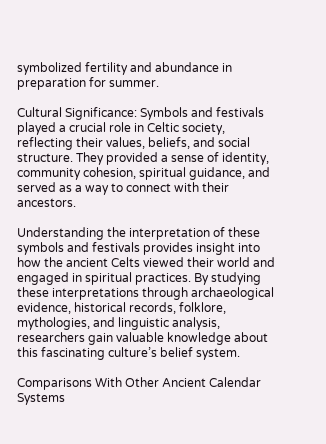symbolized fertility and abundance in preparation for summer.

Cultural Significance: Symbols and festivals played a crucial role in Celtic society, reflecting their values, beliefs, and social structure. They provided a sense of identity, community cohesion, spiritual guidance, and served as a way to connect with their ancestors.

Understanding the interpretation of these symbols and festivals provides insight into how the ancient Celts viewed their world and engaged in spiritual practices. By studying these interpretations through archaeological evidence, historical records, folklore, mythologies, and linguistic analysis, researchers gain valuable knowledge about this fascinating culture’s belief system.

Comparisons With Other Ancient Calendar Systems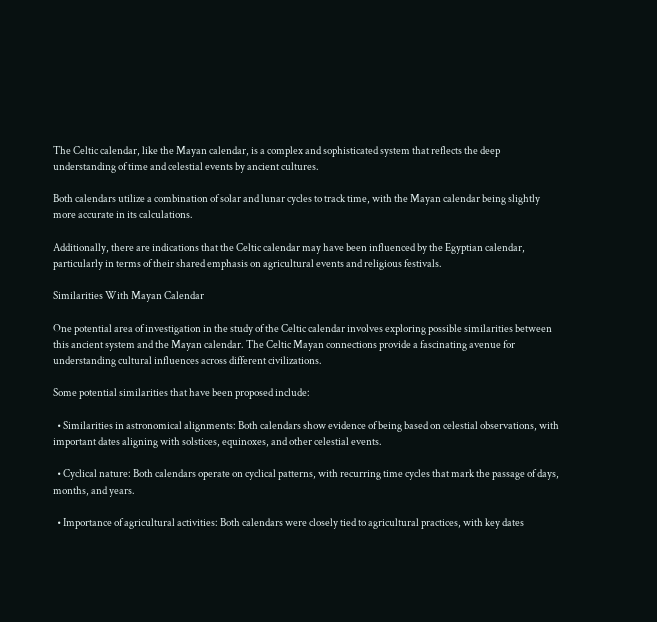The Celtic calendar, like the Mayan calendar, is a complex and sophisticated system that reflects the deep understanding of time and celestial events by ancient cultures.

Both calendars utilize a combination of solar and lunar cycles to track time, with the Mayan calendar being slightly more accurate in its calculations.

Additionally, there are indications that the Celtic calendar may have been influenced by the Egyptian calendar, particularly in terms of their shared emphasis on agricultural events and religious festivals.

Similarities With Mayan Calendar

One potential area of investigation in the study of the Celtic calendar involves exploring possible similarities between this ancient system and the Mayan calendar. The Celtic Mayan connections provide a fascinating avenue for understanding cultural influences across different civilizations.

Some potential similarities that have been proposed include:

  • Similarities in astronomical alignments: Both calendars show evidence of being based on celestial observations, with important dates aligning with solstices, equinoxes, and other celestial events.

  • Cyclical nature: Both calendars operate on cyclical patterns, with recurring time cycles that mark the passage of days, months, and years.

  • Importance of agricultural activities: Both calendars were closely tied to agricultural practices, with key dates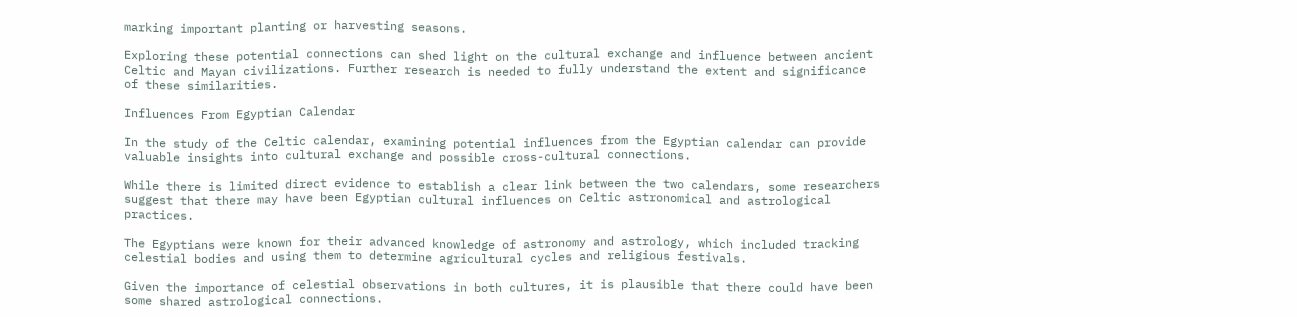marking important planting or harvesting seasons.

Exploring these potential connections can shed light on the cultural exchange and influence between ancient Celtic and Mayan civilizations. Further research is needed to fully understand the extent and significance of these similarities.

Influences From Egyptian Calendar

In the study of the Celtic calendar, examining potential influences from the Egyptian calendar can provide valuable insights into cultural exchange and possible cross-cultural connections.

While there is limited direct evidence to establish a clear link between the two calendars, some researchers suggest that there may have been Egyptian cultural influences on Celtic astronomical and astrological practices.

The Egyptians were known for their advanced knowledge of astronomy and astrology, which included tracking celestial bodies and using them to determine agricultural cycles and religious festivals.

Given the importance of celestial observations in both cultures, it is plausible that there could have been some shared astrological connections.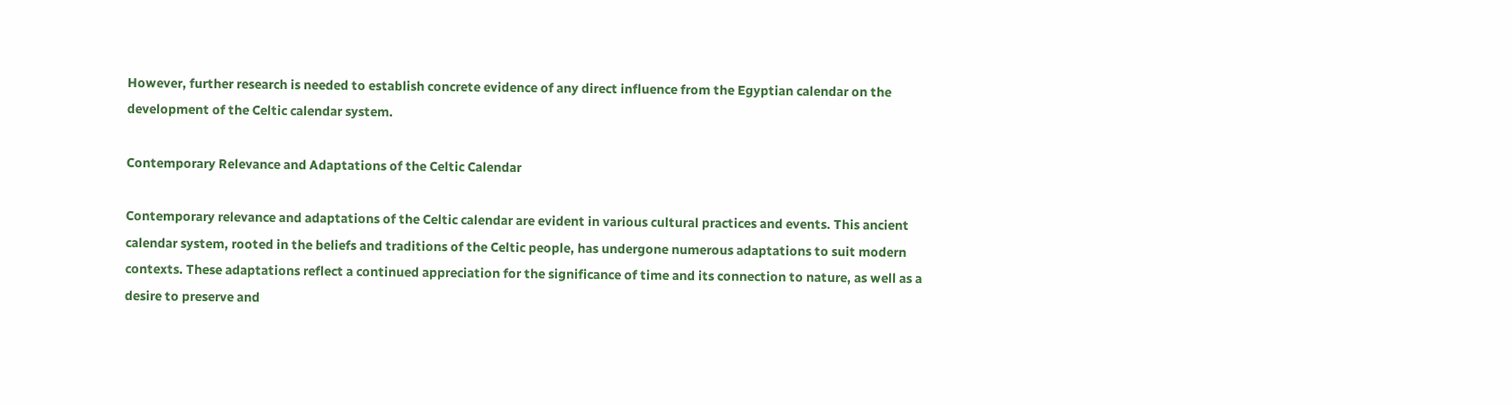However, further research is needed to establish concrete evidence of any direct influence from the Egyptian calendar on the development of the Celtic calendar system.

Contemporary Relevance and Adaptations of the Celtic Calendar

Contemporary relevance and adaptations of the Celtic calendar are evident in various cultural practices and events. This ancient calendar system, rooted in the beliefs and traditions of the Celtic people, has undergone numerous adaptations to suit modern contexts. These adaptations reflect a continued appreciation for the significance of time and its connection to nature, as well as a desire to preserve and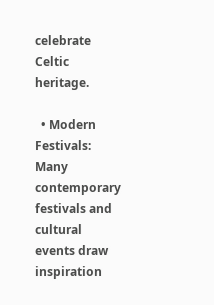celebrate Celtic heritage.

  • Modern Festivals: Many contemporary festivals and cultural events draw inspiration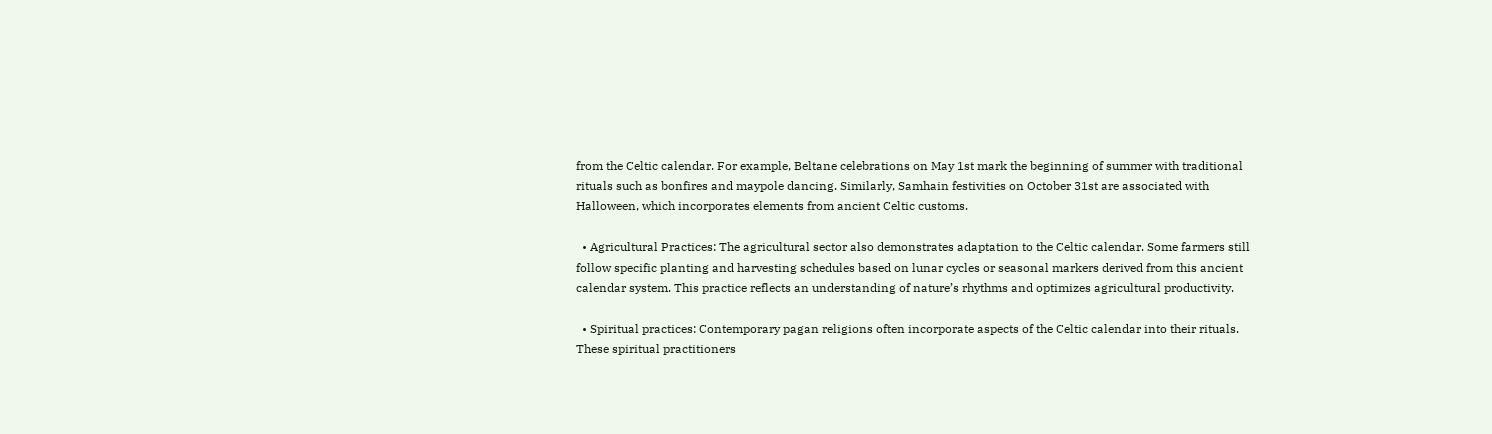from the Celtic calendar. For example, Beltane celebrations on May 1st mark the beginning of summer with traditional rituals such as bonfires and maypole dancing. Similarly, Samhain festivities on October 31st are associated with Halloween, which incorporates elements from ancient Celtic customs.

  • Agricultural Practices: The agricultural sector also demonstrates adaptation to the Celtic calendar. Some farmers still follow specific planting and harvesting schedules based on lunar cycles or seasonal markers derived from this ancient calendar system. This practice reflects an understanding of nature’s rhythms and optimizes agricultural productivity.

  • Spiritual practices: Contemporary pagan religions often incorporate aspects of the Celtic calendar into their rituals. These spiritual practitioners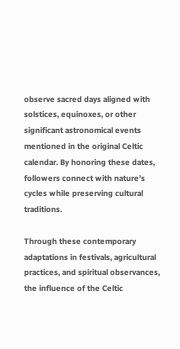observe sacred days aligned with solstices, equinoxes, or other significant astronomical events mentioned in the original Celtic calendar. By honoring these dates, followers connect with nature’s cycles while preserving cultural traditions.

Through these contemporary adaptations in festivals, agricultural practices, and spiritual observances, the influence of the Celtic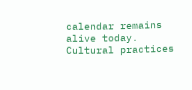calendar remains alive today. Cultural practices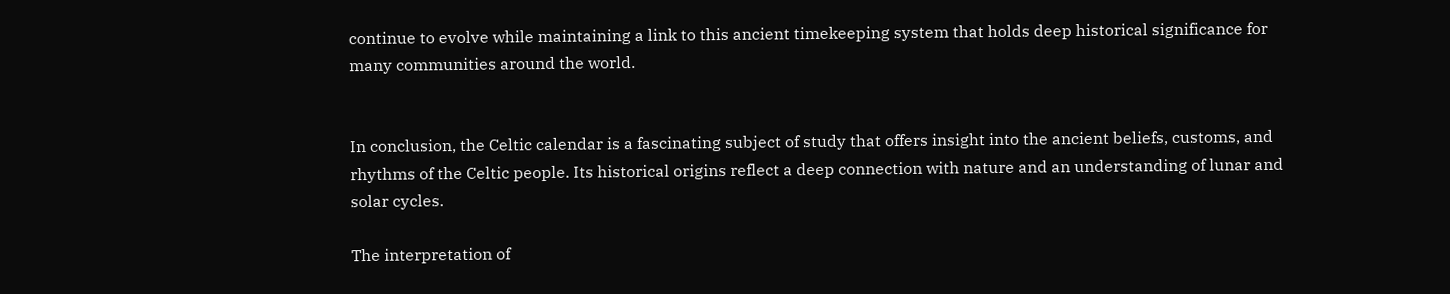continue to evolve while maintaining a link to this ancient timekeeping system that holds deep historical significance for many communities around the world.


In conclusion, the Celtic calendar is a fascinating subject of study that offers insight into the ancient beliefs, customs, and rhythms of the Celtic people. Its historical origins reflect a deep connection with nature and an understanding of lunar and solar cycles.

The interpretation of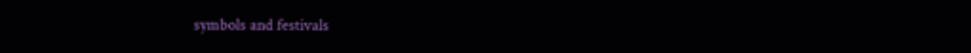symbols and festivals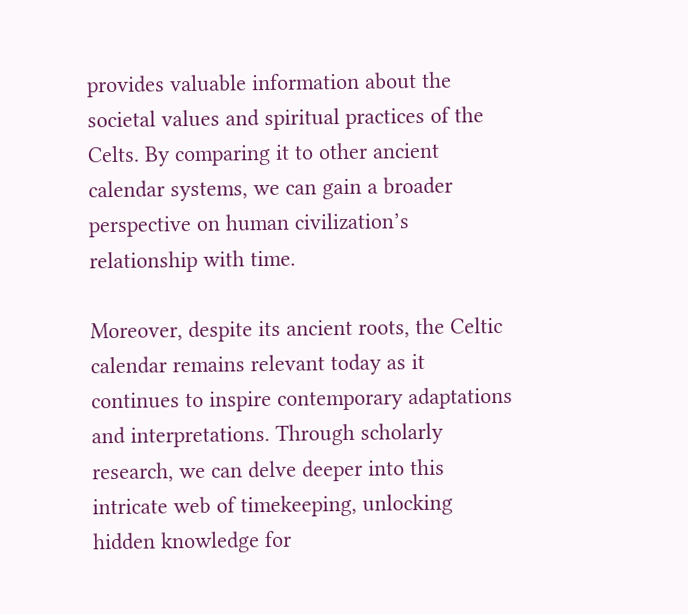provides valuable information about the societal values and spiritual practices of the Celts. By comparing it to other ancient calendar systems, we can gain a broader perspective on human civilization’s relationship with time.

Moreover, despite its ancient roots, the Celtic calendar remains relevant today as it continues to inspire contemporary adaptations and interpretations. Through scholarly research, we can delve deeper into this intricate web of timekeeping, unlocking hidden knowledge for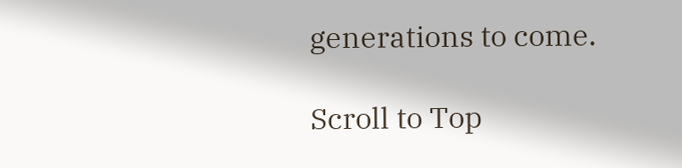generations to come.

Scroll to Top